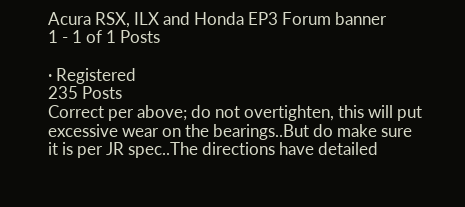Acura RSX, ILX and Honda EP3 Forum banner
1 - 1 of 1 Posts

· Registered
235 Posts
Correct per above; do not overtighten, this will put excessive wear on the bearings..But do make sure it is per JR spec..The directions have detailed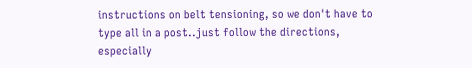instructions on belt tensioning, so we don't have to type all in a post..just follow the directions, especially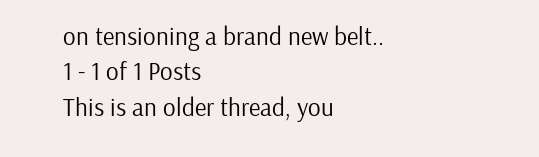on tensioning a brand new belt..
1 - 1 of 1 Posts
This is an older thread, you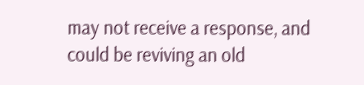may not receive a response, and could be reviving an old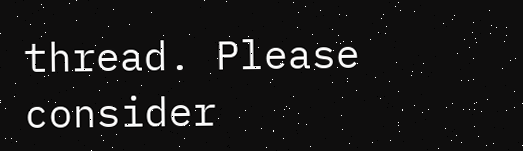thread. Please consider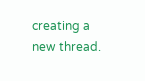creating a new thread.